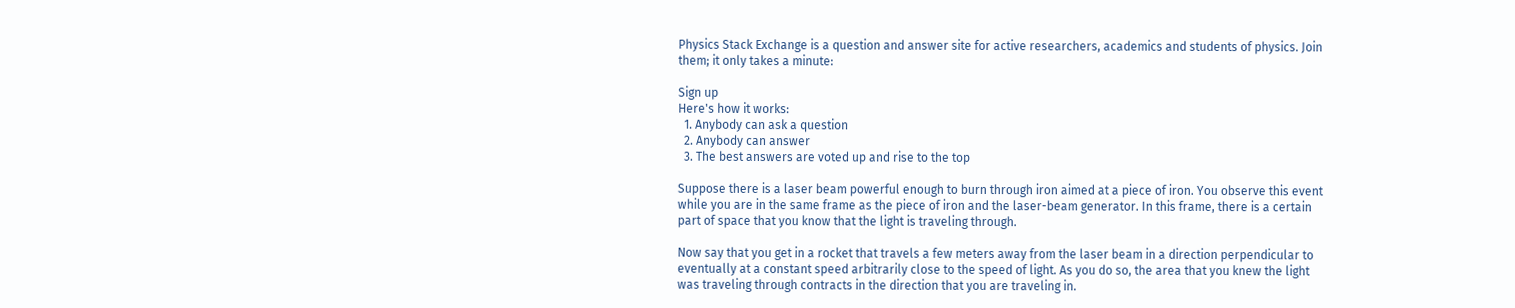Physics Stack Exchange is a question and answer site for active researchers, academics and students of physics. Join them; it only takes a minute:

Sign up
Here's how it works:
  1. Anybody can ask a question
  2. Anybody can answer
  3. The best answers are voted up and rise to the top

Suppose there is a laser beam powerful enough to burn through iron aimed at a piece of iron. You observe this event while you are in the same frame as the piece of iron and the laser-beam generator. In this frame, there is a certain part of space that you know that the light is traveling through.

Now say that you get in a rocket that travels a few meters away from the laser beam in a direction perpendicular to eventually at a constant speed arbitrarily close to the speed of light. As you do so, the area that you knew the light was traveling through contracts in the direction that you are traveling in.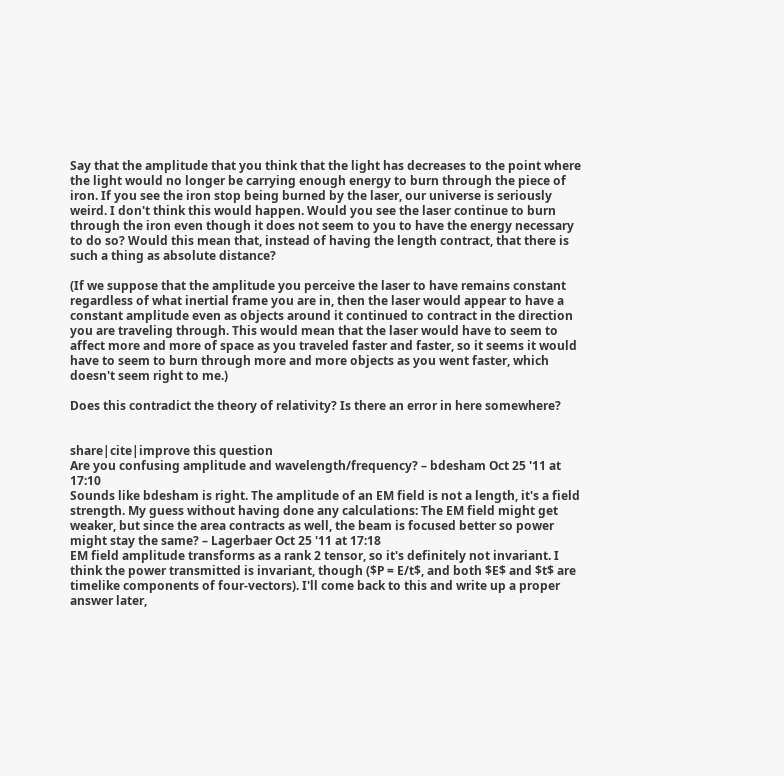Say that the amplitude that you think that the light has decreases to the point where the light would no longer be carrying enough energy to burn through the piece of iron. If you see the iron stop being burned by the laser, our universe is seriously weird. I don't think this would happen. Would you see the laser continue to burn through the iron even though it does not seem to you to have the energy necessary to do so? Would this mean that, instead of having the length contract, that there is such a thing as absolute distance?

(If we suppose that the amplitude you perceive the laser to have remains constant regardless of what inertial frame you are in, then the laser would appear to have a constant amplitude even as objects around it continued to contract in the direction you are traveling through. This would mean that the laser would have to seem to affect more and more of space as you traveled faster and faster, so it seems it would have to seem to burn through more and more objects as you went faster, which doesn't seem right to me.)

Does this contradict the theory of relativity? Is there an error in here somewhere?


share|cite|improve this question
Are you confusing amplitude and wavelength/frequency? – bdesham Oct 25 '11 at 17:10
Sounds like bdesham is right. The amplitude of an EM field is not a length, it's a field strength. My guess without having done any calculations: The EM field might get weaker, but since the area contracts as well, the beam is focused better so power might stay the same? – Lagerbaer Oct 25 '11 at 17:18
EM field amplitude transforms as a rank 2 tensor, so it's definitely not invariant. I think the power transmitted is invariant, though ($P = E/t$, and both $E$ and $t$ are timelike components of four-vectors). I'll come back to this and write up a proper answer later,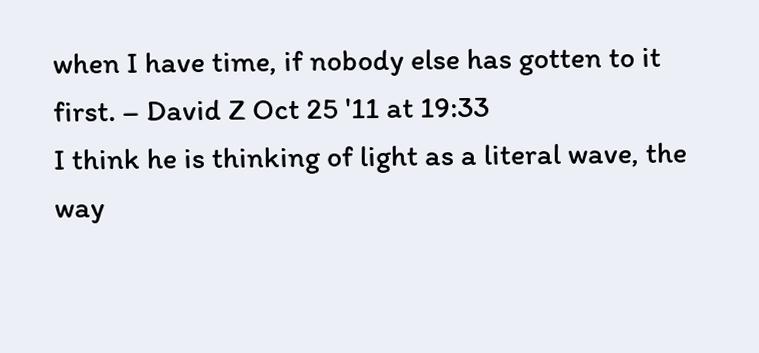when I have time, if nobody else has gotten to it first. – David Z Oct 25 '11 at 19:33
I think he is thinking of light as a literal wave, the way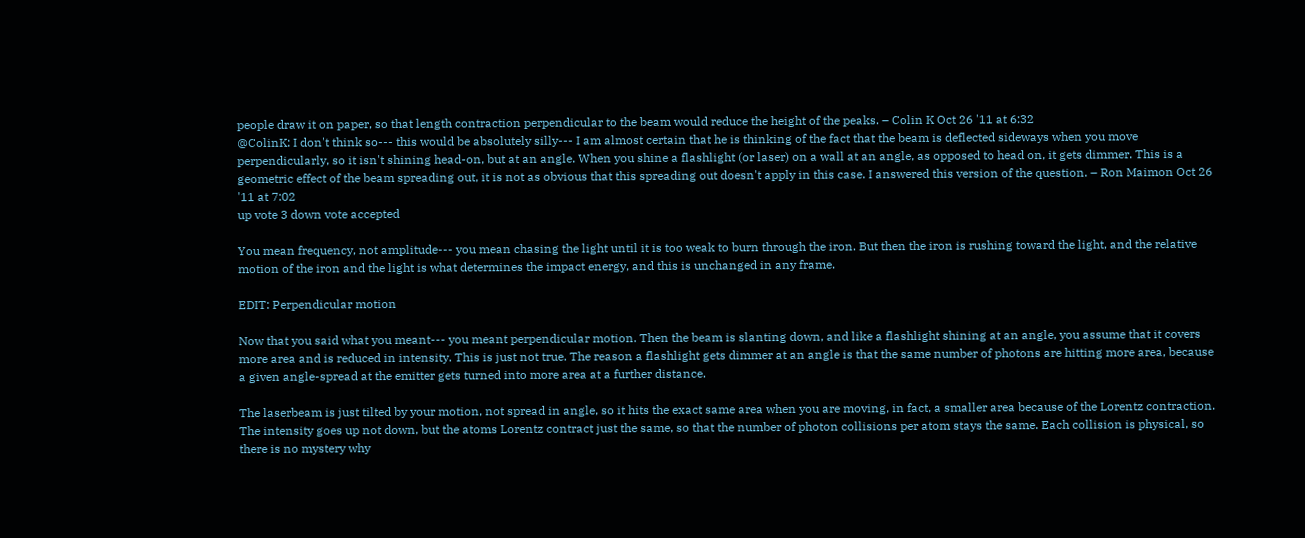people draw it on paper, so that length contraction perpendicular to the beam would reduce the height of the peaks. – Colin K Oct 26 '11 at 6:32
@ColinK: I don't think so--- this would be absolutely silly--- I am almost certain that he is thinking of the fact that the beam is deflected sideways when you move perpendicularly, so it isn't shining head-on, but at an angle. When you shine a flashlight (or laser) on a wall at an angle, as opposed to head on, it gets dimmer. This is a geometric effect of the beam spreading out, it is not as obvious that this spreading out doesn't apply in this case. I answered this version of the question. – Ron Maimon Oct 26 '11 at 7:02
up vote 3 down vote accepted

You mean frequency, not amplitude--- you mean chasing the light until it is too weak to burn through the iron. But then the iron is rushing toward the light, and the relative motion of the iron and the light is what determines the impact energy, and this is unchanged in any frame.

EDIT: Perpendicular motion

Now that you said what you meant--- you meant perpendicular motion. Then the beam is slanting down, and like a flashlight shining at an angle, you assume that it covers more area and is reduced in intensity. This is just not true. The reason a flashlight gets dimmer at an angle is that the same number of photons are hitting more area, because a given angle-spread at the emitter gets turned into more area at a further distance.

The laserbeam is just tilted by your motion, not spread in angle, so it hits the exact same area when you are moving, in fact, a smaller area because of the Lorentz contraction. The intensity goes up not down, but the atoms Lorentz contract just the same, so that the number of photon collisions per atom stays the same. Each collision is physical, so there is no mystery why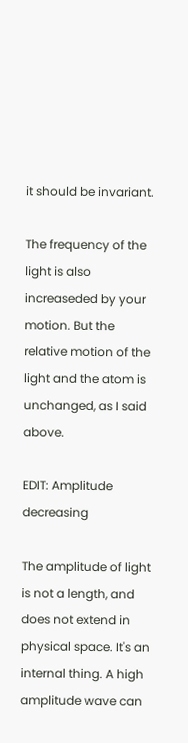it should be invariant.

The frequency of the light is also increaseded by your motion. But the relative motion of the light and the atom is unchanged, as I said above.

EDIT: Amplitude decreasing

The amplitude of light is not a length, and does not extend in physical space. It's an internal thing. A high amplitude wave can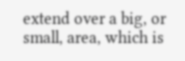extend over a big, or small, area, which is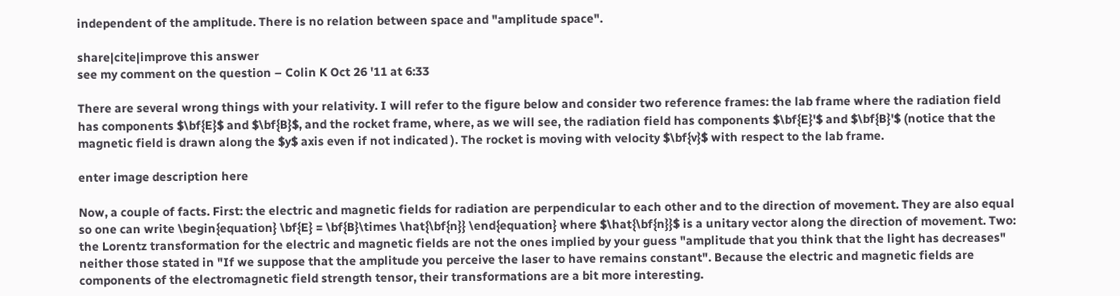independent of the amplitude. There is no relation between space and "amplitude space".

share|cite|improve this answer
see my comment on the question – Colin K Oct 26 '11 at 6:33

There are several wrong things with your relativity. I will refer to the figure below and consider two reference frames: the lab frame where the radiation field has components $\bf{E}$ and $\bf{B}$, and the rocket frame, where, as we will see, the radiation field has components $\bf{E}'$ and $\bf{B}'$ (notice that the magnetic field is drawn along the $y$ axis even if not indicated ). The rocket is moving with velocity $\bf{v}$ with respect to the lab frame.

enter image description here

Now, a couple of facts. First: the electric and magnetic fields for radiation are perpendicular to each other and to the direction of movement. They are also equal so one can write \begin{equation} \bf{E} = \bf{B}\times \hat{\bf{n}} \end{equation} where $\hat{\bf{n}}$ is a unitary vector along the direction of movement. Two: the Lorentz transformation for the electric and magnetic fields are not the ones implied by your guess "amplitude that you think that the light has decreases" neither those stated in "If we suppose that the amplitude you perceive the laser to have remains constant". Because the electric and magnetic fields are components of the electromagnetic field strength tensor, their transformations are a bit more interesting.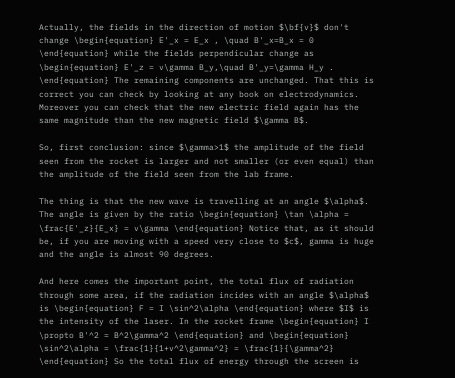Actually, the fields in the direction of motion $\bf{v}$ don't change \begin{equation} E'_x = E_x , \quad B'_x=B_x = 0 \end{equation} while the fields perpendicular change as \begin{equation} E'_z = v\gamma B_y,\quad B'_y=\gamma H_y . \end{equation} The remaining components are unchanged. That this is correct you can check by looking at any book on electrodynamics. Moreover you can check that the new electric field again has the same magnitude than the new magnetic field $\gamma B$.

So, first conclusion: since $\gamma>1$ the amplitude of the field seen from the rocket is larger and not smaller (or even equal) than the amplitude of the field seen from the lab frame.

The thing is that the new wave is travelling at an angle $\alpha$. The angle is given by the ratio \begin{equation} \tan \alpha = \frac{E'_z}{E_x} = v\gamma \end{equation} Notice that, as it should be, if you are moving with a speed very close to $c$, gamma is huge and the angle is almost 90 degrees.

And here comes the important point, the total flux of radiation through some area, if the radiation incides with an angle $\alpha$ is \begin{equation} F = I \sin^2\alpha \end{equation} where $I$ is the intensity of the laser. In the rocket frame \begin{equation} I \propto B'^2 = B^2\gamma^2 \end{equation} and \begin{equation} \sin^2\alpha = \frac{1}{1+v^2\gamma^2} = \frac{1}{\gamma^2} \end{equation} So the total flux of energy through the screen is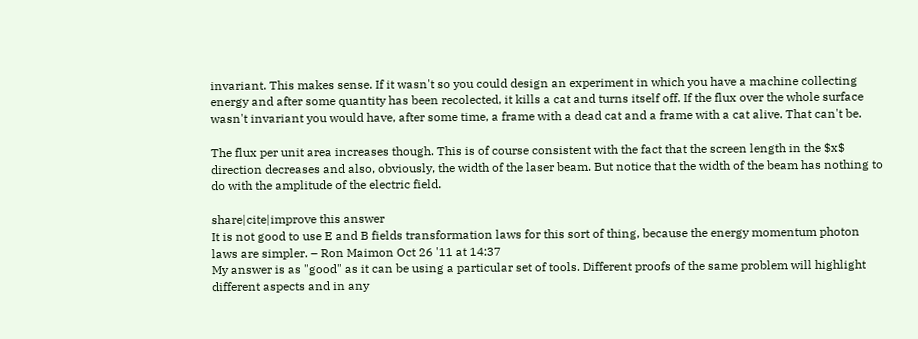invariant. This makes sense. If it wasn't so you could design an experiment in which you have a machine collecting energy and after some quantity has been recolected, it kills a cat and turns itself off. If the flux over the whole surface wasn't invariant you would have, after some time, a frame with a dead cat and a frame with a cat alive. That can't be.

The flux per unit area increases though. This is of course consistent with the fact that the screen length in the $x$ direction decreases and also, obviously, the width of the laser beam. But notice that the width of the beam has nothing to do with the amplitude of the electric field.

share|cite|improve this answer
It is not good to use E and B fields transformation laws for this sort of thing, because the energy momentum photon laws are simpler. – Ron Maimon Oct 26 '11 at 14:37
My answer is as "good" as it can be using a particular set of tools. Different proofs of the same problem will highlight different aspects and in any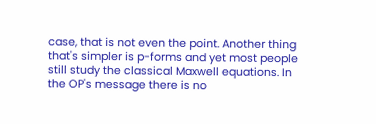case, that is not even the point. Another thing that's simpler is p-forms and yet most people still study the classical Maxwell equations. In the OP's message there is no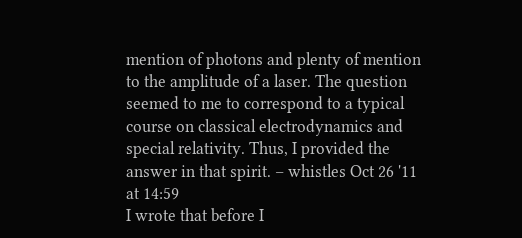mention of photons and plenty of mention to the amplitude of a laser. The question seemed to me to correspond to a typical course on classical electrodynamics and special relativity. Thus, I provided the answer in that spirit. – whistles Oct 26 '11 at 14:59
I wrote that before I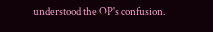understood the OP's confusion.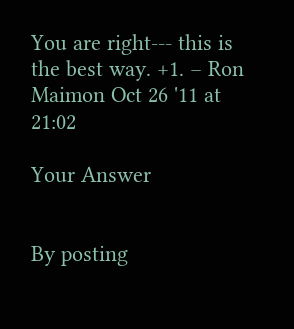You are right--- this is the best way. +1. – Ron Maimon Oct 26 '11 at 21:02

Your Answer


By posting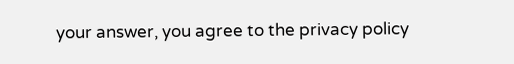your answer, you agree to the privacy policy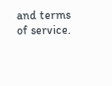and terms of service.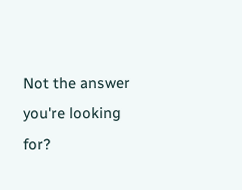Not the answer you're looking for?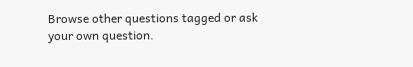Browse other questions tagged or ask your own question.